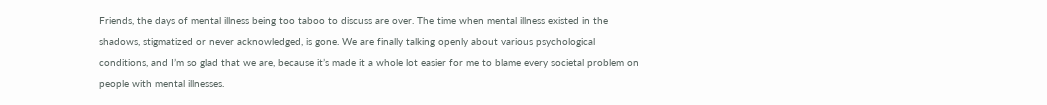Friends, the days of mental illness being too taboo to discuss are over. The time when mental illness existed in the shadows, stigmatized or never acknowledged, is gone. We are finally talking openly about various psychological conditions, and I’m so glad that we are, because it’s made it a whole lot easier for me to blame every societal problem on people with mental illnesses.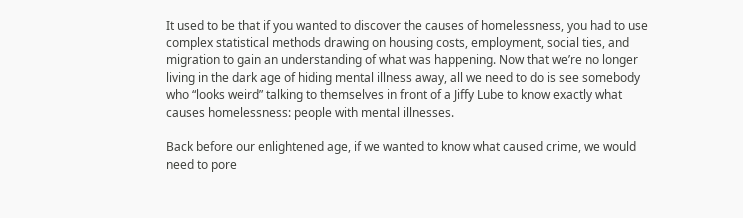It used to be that if you wanted to discover the causes of homelessness, you had to use complex statistical methods drawing on housing costs, employment, social ties, and migration to gain an understanding of what was happening. Now that we’re no longer living in the dark age of hiding mental illness away, all we need to do is see somebody who “looks weird” talking to themselves in front of a Jiffy Lube to know exactly what causes homelessness: people with mental illnesses.

Back before our enlightened age, if we wanted to know what caused crime, we would need to pore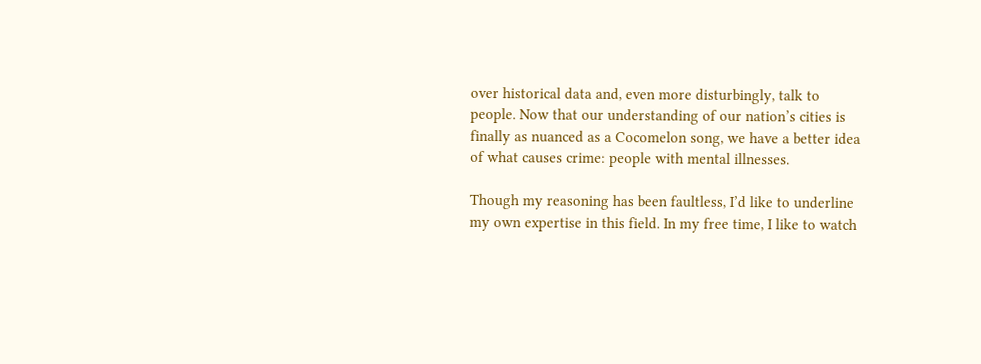over historical data and, even more disturbingly, talk to people. Now that our understanding of our nation’s cities is finally as nuanced as a Cocomelon song, we have a better idea of what causes crime: people with mental illnesses.

Though my reasoning has been faultless, I’d like to underline my own expertise in this field. In my free time, I like to watch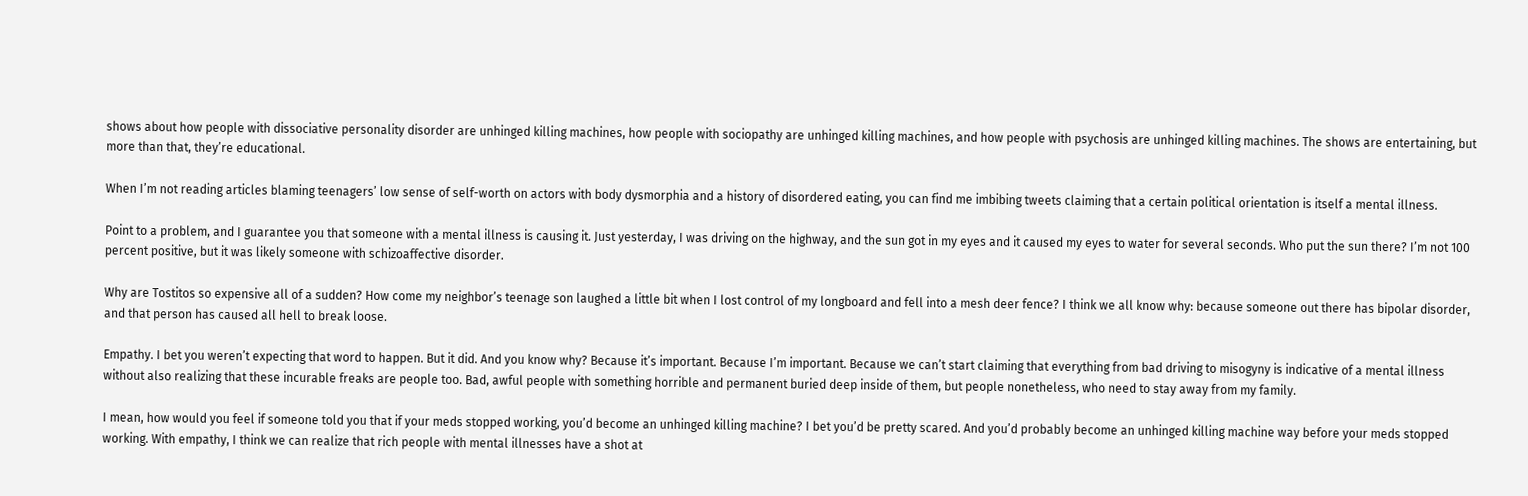shows about how people with dissociative personality disorder are unhinged killing machines, how people with sociopathy are unhinged killing machines, and how people with psychosis are unhinged killing machines. The shows are entertaining, but more than that, they’re educational.

When I’m not reading articles blaming teenagers’ low sense of self-worth on actors with body dysmorphia and a history of disordered eating, you can find me imbibing tweets claiming that a certain political orientation is itself a mental illness.

Point to a problem, and I guarantee you that someone with a mental illness is causing it. Just yesterday, I was driving on the highway, and the sun got in my eyes and it caused my eyes to water for several seconds. Who put the sun there? I’m not 100 percent positive, but it was likely someone with schizoaffective disorder.

Why are Tostitos so expensive all of a sudden? How come my neighbor’s teenage son laughed a little bit when I lost control of my longboard and fell into a mesh deer fence? I think we all know why: because someone out there has bipolar disorder, and that person has caused all hell to break loose.

Empathy. I bet you weren’t expecting that word to happen. But it did. And you know why? Because it’s important. Because I’m important. Because we can’t start claiming that everything from bad driving to misogyny is indicative of a mental illness without also realizing that these incurable freaks are people too. Bad, awful people with something horrible and permanent buried deep inside of them, but people nonetheless, who need to stay away from my family.

I mean, how would you feel if someone told you that if your meds stopped working, you’d become an unhinged killing machine? I bet you’d be pretty scared. And you’d probably become an unhinged killing machine way before your meds stopped working. With empathy, I think we can realize that rich people with mental illnesses have a shot at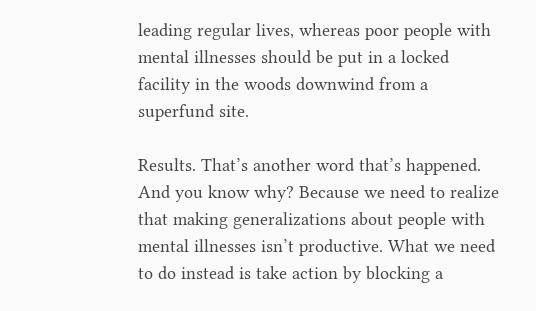leading regular lives, whereas poor people with mental illnesses should be put in a locked facility in the woods downwind from a superfund site.

Results. That’s another word that’s happened. And you know why? Because we need to realize that making generalizations about people with mental illnesses isn’t productive. What we need to do instead is take action by blocking a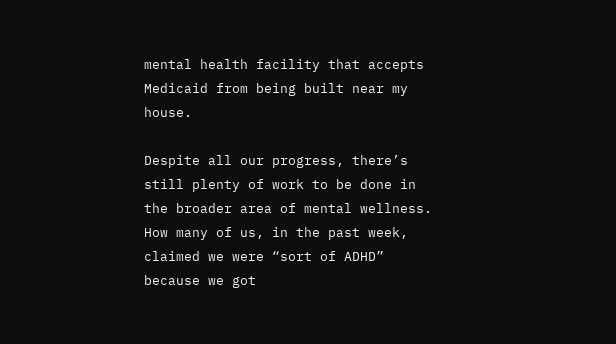mental health facility that accepts Medicaid from being built near my house.

Despite all our progress, there’s still plenty of work to be done in the broader area of mental wellness. How many of us, in the past week, claimed we were “sort of ADHD” because we got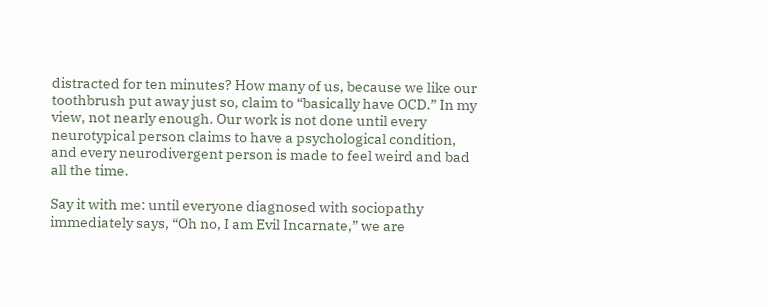distracted for ten minutes? How many of us, because we like our toothbrush put away just so, claim to “basically have OCD.” In my view, not nearly enough. Our work is not done until every neurotypical person claims to have a psychological condition, and every neurodivergent person is made to feel weird and bad all the time.

Say it with me: until everyone diagnosed with sociopathy immediately says, “Oh no, I am Evil Incarnate,” we are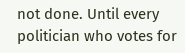not done. Until every politician who votes for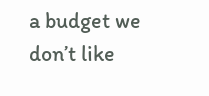a budget we don’t like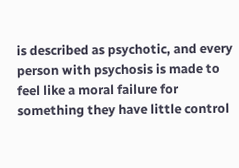is described as psychotic, and every person with psychosis is made to feel like a moral failure for something they have little control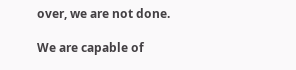over, we are not done.

We are capable of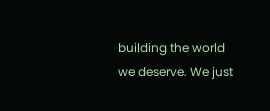building the world we deserve. We just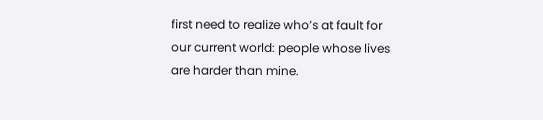first need to realize who’s at fault for our current world: people whose lives are harder than mine.